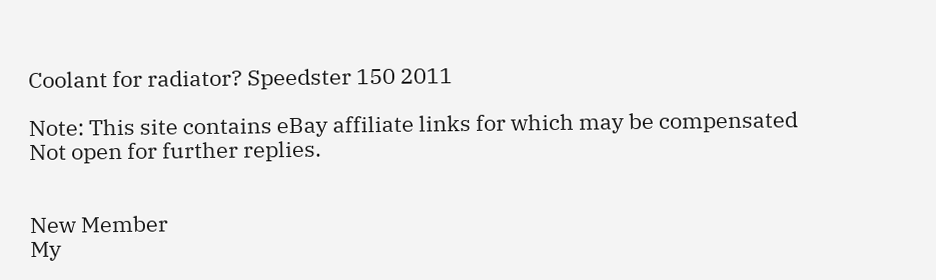Coolant for radiator? Speedster 150 2011

Note: This site contains eBay affiliate links for which may be compensated
Not open for further replies.


New Member
My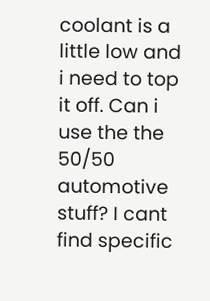coolant is a little low and i need to top it off. Can i use the the 50/50 automotive stuff? I cant find specific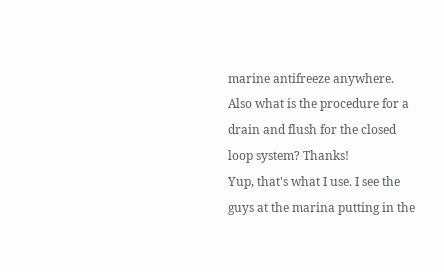marine antifreeze anywhere. Also what is the procedure for a drain and flush for the closed loop system? Thanks!
Yup, that's what I use. I see the guys at the marina putting in the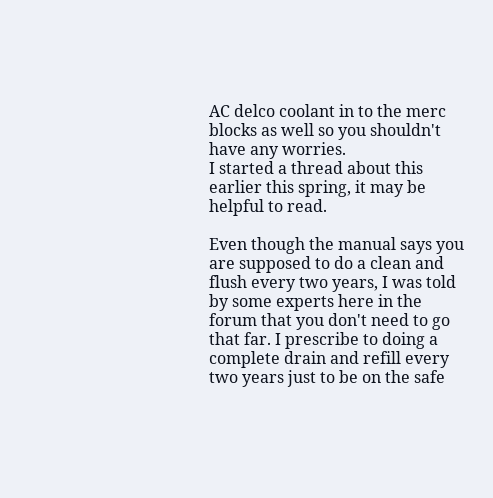AC delco coolant in to the merc blocks as well so you shouldn't have any worries.
I started a thread about this earlier this spring, it may be helpful to read.

Even though the manual says you are supposed to do a clean and flush every two years, I was told by some experts here in the forum that you don't need to go that far. I prescribe to doing a complete drain and refill every two years just to be on the safe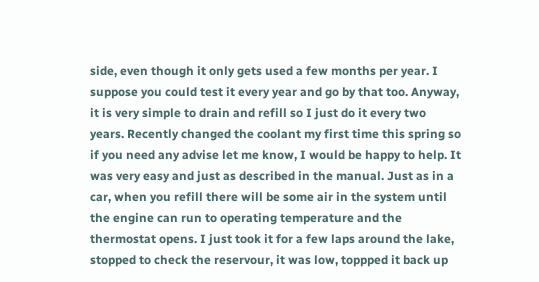side, even though it only gets used a few months per year. I suppose you could test it every year and go by that too. Anyway, it is very simple to drain and refill so I just do it every two years. Recently changed the coolant my first time this spring so if you need any advise let me know, I would be happy to help. It was very easy and just as described in the manual. Just as in a car, when you refill there will be some air in the system until the engine can run to operating temperature and the thermostat opens. I just took it for a few laps around the lake, stopped to check the reservour, it was low, toppped it back up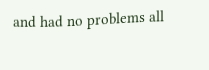and had no problems all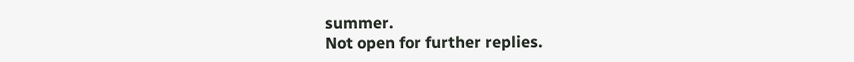summer.
Not open for further replies.